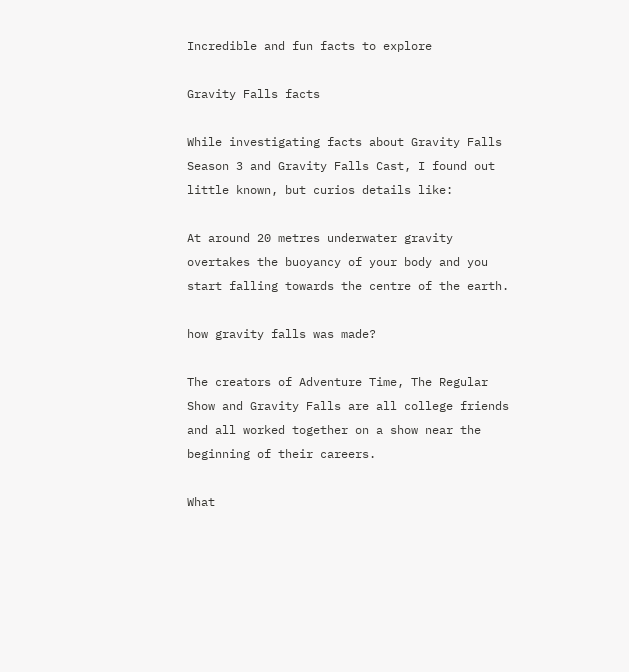Incredible and fun facts to explore

Gravity Falls facts

While investigating facts about Gravity Falls Season 3 and Gravity Falls Cast, I found out little known, but curios details like:

At around 20 metres underwater gravity overtakes the buoyancy of your body and you start falling towards the centre of the earth.

how gravity falls was made?

The creators of Adventure Time, The Regular Show and Gravity Falls are all college friends and all worked together on a show near the beginning of their careers.

What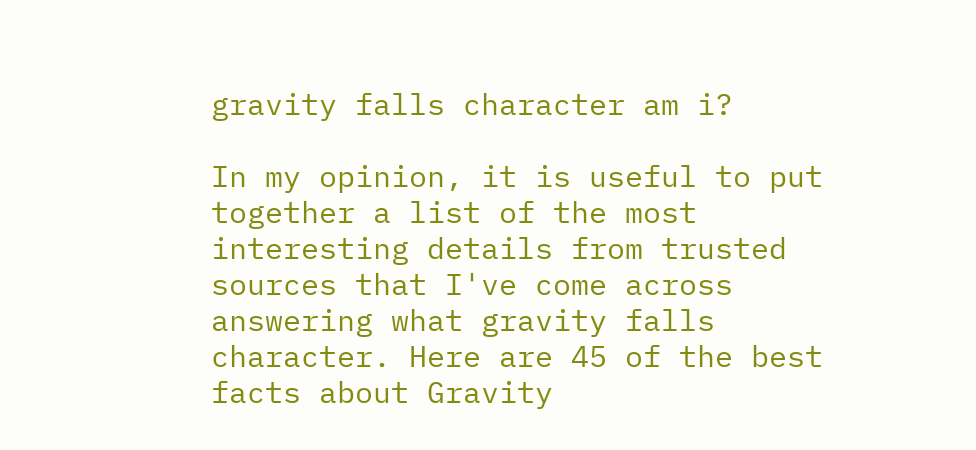gravity falls character am i?

In my opinion, it is useful to put together a list of the most interesting details from trusted sources that I've come across answering what gravity falls character. Here are 45 of the best facts about Gravity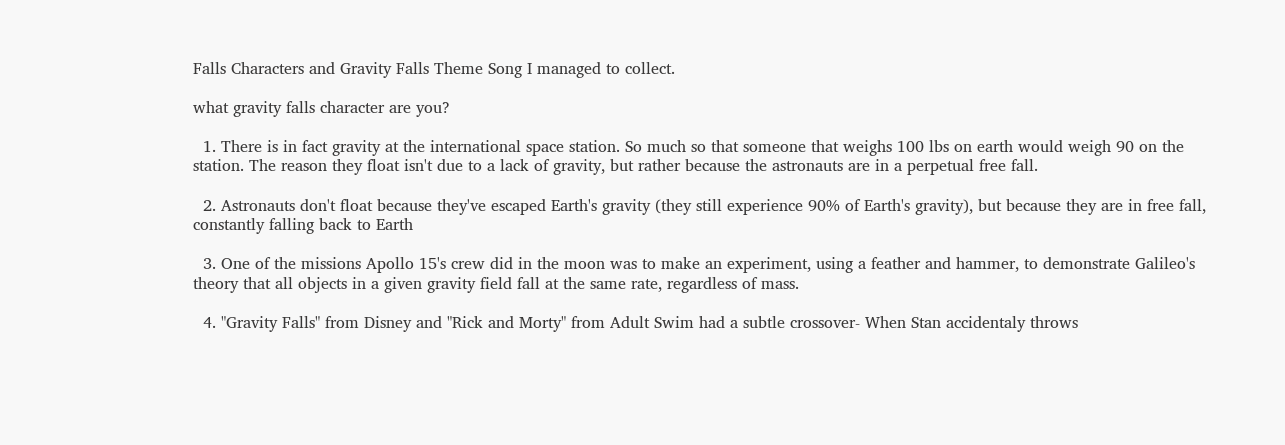Falls Characters and Gravity Falls Theme Song I managed to collect.

what gravity falls character are you?

  1. There is in fact gravity at the international space station. So much so that someone that weighs 100 lbs on earth would weigh 90 on the station. The reason they float isn't due to a lack of gravity, but rather because the astronauts are in a perpetual free fall.

  2. Astronauts don't float because they've escaped Earth's gravity (they still experience 90% of Earth's gravity), but because they are in free fall, constantly falling back to Earth

  3. One of the missions Apollo 15's crew did in the moon was to make an experiment, using a feather and hammer, to demonstrate Galileo's theory that all objects in a given gravity field fall at the same rate, regardless of mass.

  4. "Gravity Falls" from Disney and "Rick and Morty" from Adult Swim had a subtle crossover- When Stan accidentaly throws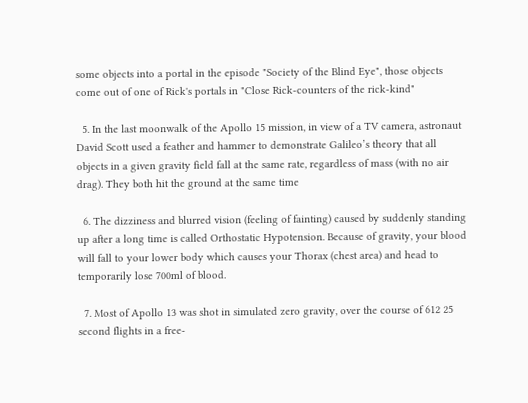some objects into a portal in the episode "Society of the Blind Eye", those objects come out of one of Rick's portals in "Close Rick-counters of the rick-kind"

  5. In the last moonwalk of the Apollo 15 mission, in view of a TV camera, astronaut David Scott used a feather and hammer to demonstrate Galileo’s theory that all objects in a given gravity field fall at the same rate, regardless of mass (with no air drag). They both hit the ground at the same time

  6. The dizziness and blurred vision (feeling of fainting) caused by suddenly standing up after a long time is called Orthostatic Hypotension. Because of gravity, your blood will fall to your lower body which causes your Thorax (chest area) and head to temporarily lose 700ml of blood.

  7. Most of Apollo 13 was shot in simulated zero gravity, over the course of 612 25 second flights in a free-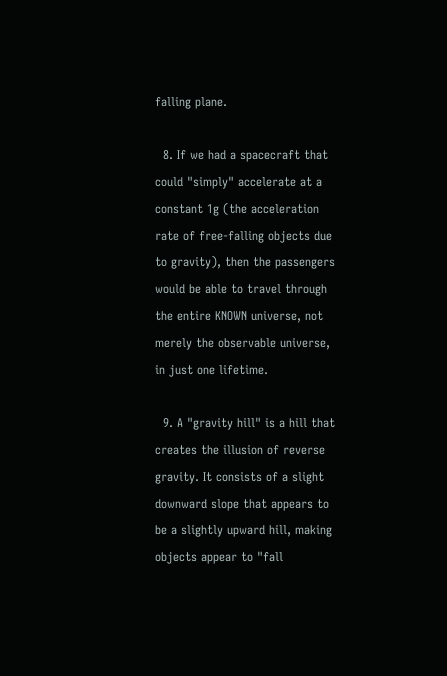falling plane.

  8. If we had a spacecraft that could "simply" accelerate at a constant 1g (the acceleration rate of free-falling objects due to gravity), then the passengers would be able to travel through the entire KNOWN universe, not merely the observable universe, in just one lifetime.

  9. A "gravity hill" is a hill that creates the illusion of reverse gravity. It consists of a slight downward slope that appears to be a slightly upward hill, making objects appear to "fall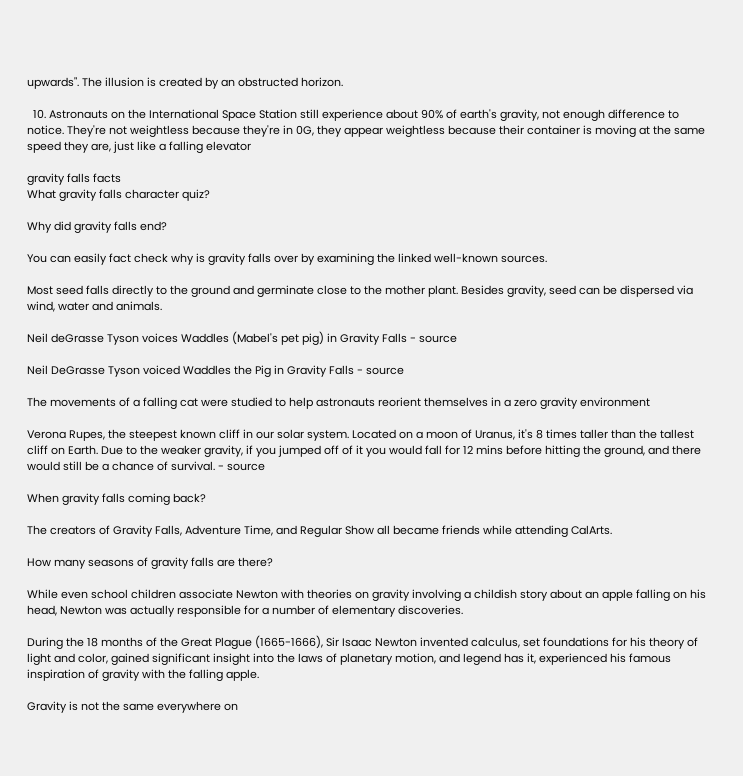upwards". The illusion is created by an obstructed horizon.

  10. Astronauts on the International Space Station still experience about 90% of earth's gravity, not enough difference to notice. They're not weightless because they're in 0G, they appear weightless because their container is moving at the same speed they are, just like a falling elevator

gravity falls facts
What gravity falls character quiz?

Why did gravity falls end?

You can easily fact check why is gravity falls over by examining the linked well-known sources.

Most seed falls directly to the ground and germinate close to the mother plant. Besides gravity, seed can be dispersed via wind, water and animals.

Neil deGrasse Tyson voices Waddles (Mabel's pet pig) in Gravity Falls - source

Neil DeGrasse Tyson voiced Waddles the Pig in Gravity Falls - source

The movements of a falling cat were studied to help astronauts reorient themselves in a zero gravity environment

Verona Rupes, the steepest known cliff in our solar system. Located on a moon of Uranus, it's 8 times taller than the tallest cliff on Earth. Due to the weaker gravity, if you jumped off of it you would fall for 12 mins before hitting the ground, and there would still be a chance of survival. - source

When gravity falls coming back?

The creators of Gravity Falls, Adventure Time, and Regular Show all became friends while attending CalArts.

How many seasons of gravity falls are there?

While even school children associate Newton with theories on gravity involving a childish story about an apple falling on his head, Newton was actually responsible for a number of elementary discoveries.

During the 18 months of the Great Plague (1665-1666), Sir Isaac Newton invented calculus, set foundations for his theory of light and color, gained significant insight into the laws of planetary motion, and legend has it, experienced his famous inspiration of gravity with the falling apple.

Gravity is not the same everywhere on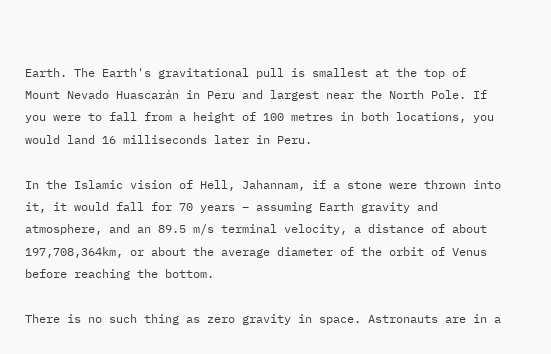Earth. The Earth's gravitational pull is smallest at the top of Mount Nevado Huascarán in Peru and largest near the North Pole. If you were to fall from a height of 100 metres in both locations, you would land 16 milliseconds later in Peru.

In the Islamic vision of Hell, Jahannam, if a stone were thrown into it, it would fall for 70 years – assuming Earth gravity and atmosphere, and an 89.5 m/s terminal velocity, a distance of about 197,708,364km, or about the average diameter of the orbit of Venus before reaching the bottom.

There is no such thing as zero gravity in space. Astronauts are in a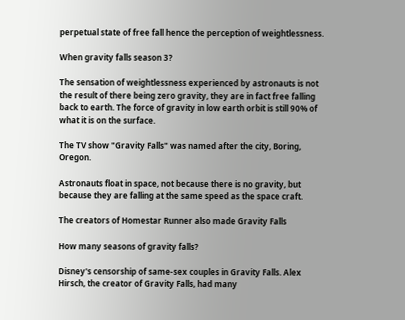perpetual state of free fall hence the perception of weightlessness.

When gravity falls season 3?

The sensation of weightlessness experienced by astronauts is not the result of there being zero gravity, they are in fact free falling back to earth. The force of gravity in low earth orbit is still 90% of what it is on the surface.

The TV show "Gravity Falls" was named after the city, Boring, Oregon.

Astronauts float in space, not because there is no gravity, but because they are falling at the same speed as the space craft.

The creators of Homestar Runner also made Gravity Falls

How many seasons of gravity falls?

Disney's censorship of same-sex couples in Gravity Falls. Alex Hirsch, the creator of Gravity Falls, had many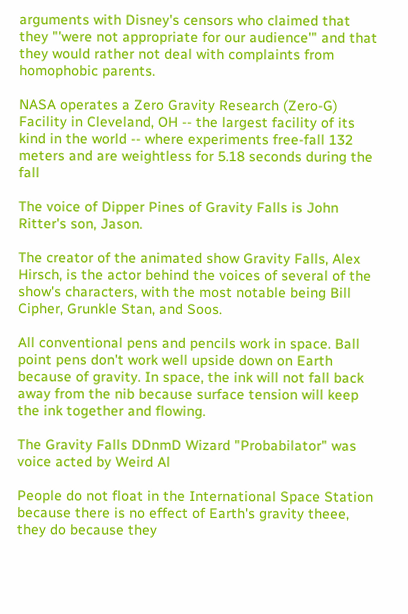arguments with Disney's censors who claimed that they "'were not appropriate for our audience'" and that they would rather not deal with complaints from homophobic parents.

NASA operates a Zero Gravity Research (Zero-G) Facility in Cleveland, OH -- the largest facility of its kind in the world -- where experiments free-fall 132 meters and are weightless for 5.18 seconds during the fall

The voice of Dipper Pines of Gravity Falls is John Ritter's son, Jason.

The creator of the animated show Gravity Falls, Alex Hirsch, is the actor behind the voices of several of the show's characters, with the most notable being Bill Cipher, Grunkle Stan, and Soos.

All conventional pens and pencils work in space. Ball point pens don't work well upside down on Earth because of gravity. In space, the ink will not fall back away from the nib because surface tension will keep the ink together and flowing.

The Gravity Falls DDnmD Wizard "Probabilator" was voice acted by Weird Al

People do not float in the International Space Station because there is no effect of Earth's gravity theee, they do because they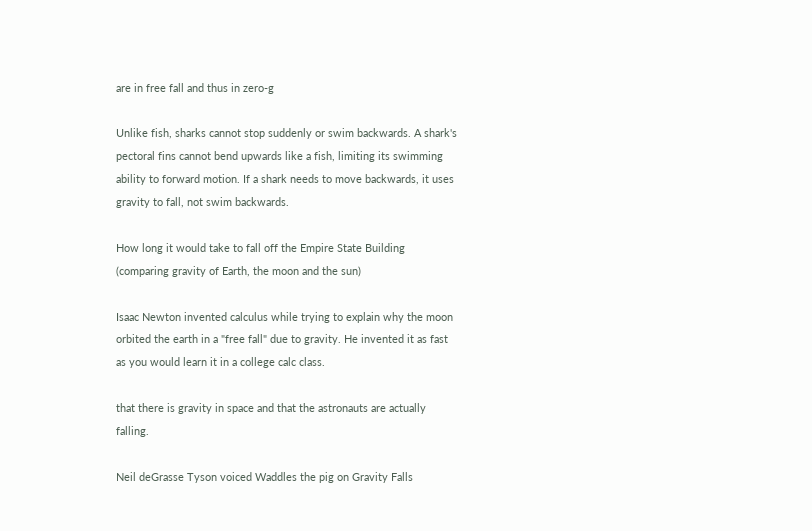are in free fall and thus in zero-g

Unlike fish, sharks cannot stop suddenly or swim backwards. A shark's pectoral fins cannot bend upwards like a fish, limiting its swimming ability to forward motion. If a shark needs to move backwards, it uses gravity to fall, not swim backwards.

How long it would take to fall off the Empire State Building (comparing gravity of Earth, the moon and the sun)

Isaac Newton invented calculus while trying to explain why the moon orbited the earth in a "free fall" due to gravity. He invented it as fast as you would learn it in a college calc class.

that there is gravity in space and that the astronauts are actually falling.

Neil deGrasse Tyson voiced Waddles the pig on Gravity Falls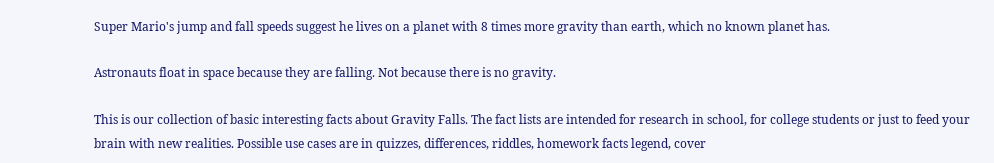Super Mario's jump and fall speeds suggest he lives on a planet with 8 times more gravity than earth, which no known planet has.

Astronauts float in space because they are falling. Not because there is no gravity.

This is our collection of basic interesting facts about Gravity Falls. The fact lists are intended for research in school, for college students or just to feed your brain with new realities. Possible use cases are in quizzes, differences, riddles, homework facts legend, cover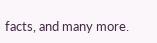facts, and many more.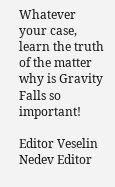Whatever your case, learn the truth of the matter why is Gravity Falls so important!

Editor Veselin Nedev Editor